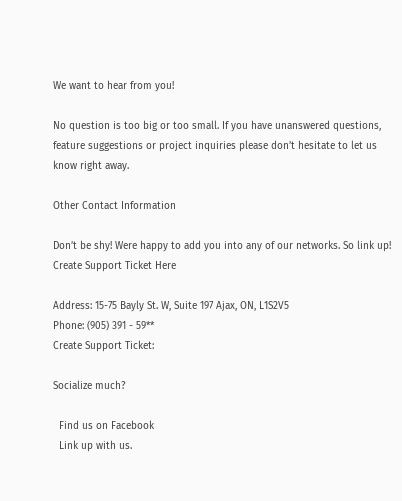We want to hear from you!

No question is too big or too small. If you have unanswered questions, feature suggestions or project inquiries please don’t hesitate to let us know right away.

Other Contact Information

Don’t be shy! Were happy to add you into any of our networks. So link up!
Create Support Ticket Here

Address: 15-75 Bayly St. W, Suite 197 Ajax, ON, L1S2V5
Phone: (905) 391 - 59**
Create Support Ticket:

Socialize much?

  Find us on Facebook
  Link up with us.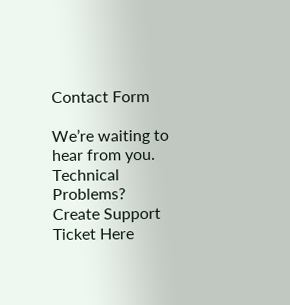Contact Form

We’re waiting to hear from you.
Technical Problems? Create Support Ticket Here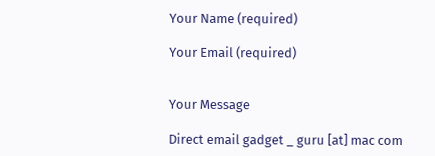Your Name (required)

Your Email (required)


Your Message

Direct email gadget _ guru [at] mac com